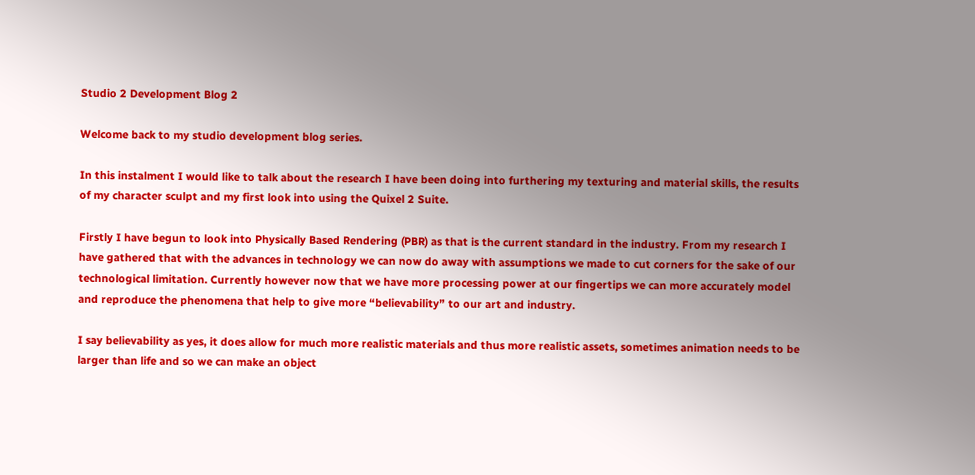Studio 2 Development Blog 2

Welcome back to my studio development blog series.

In this instalment I would like to talk about the research I have been doing into furthering my texturing and material skills, the results of my character sculpt and my first look into using the Quixel 2 Suite.

Firstly I have begun to look into Physically Based Rendering (PBR) as that is the current standard in the industry. From my research I have gathered that with the advances in technology we can now do away with assumptions we made to cut corners for the sake of our technological limitation. Currently however now that we have more processing power at our fingertips we can more accurately model and reproduce the phenomena that help to give more “believability” to our art and industry.

I say believability as yes, it does allow for much more realistic materials and thus more realistic assets, sometimes animation needs to be larger than life and so we can make an object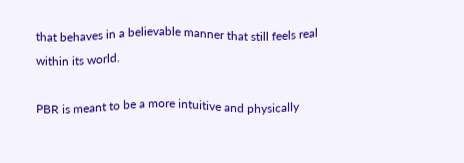that behaves in a believable manner that still feels real within its world.

PBR is meant to be a more intuitive and physically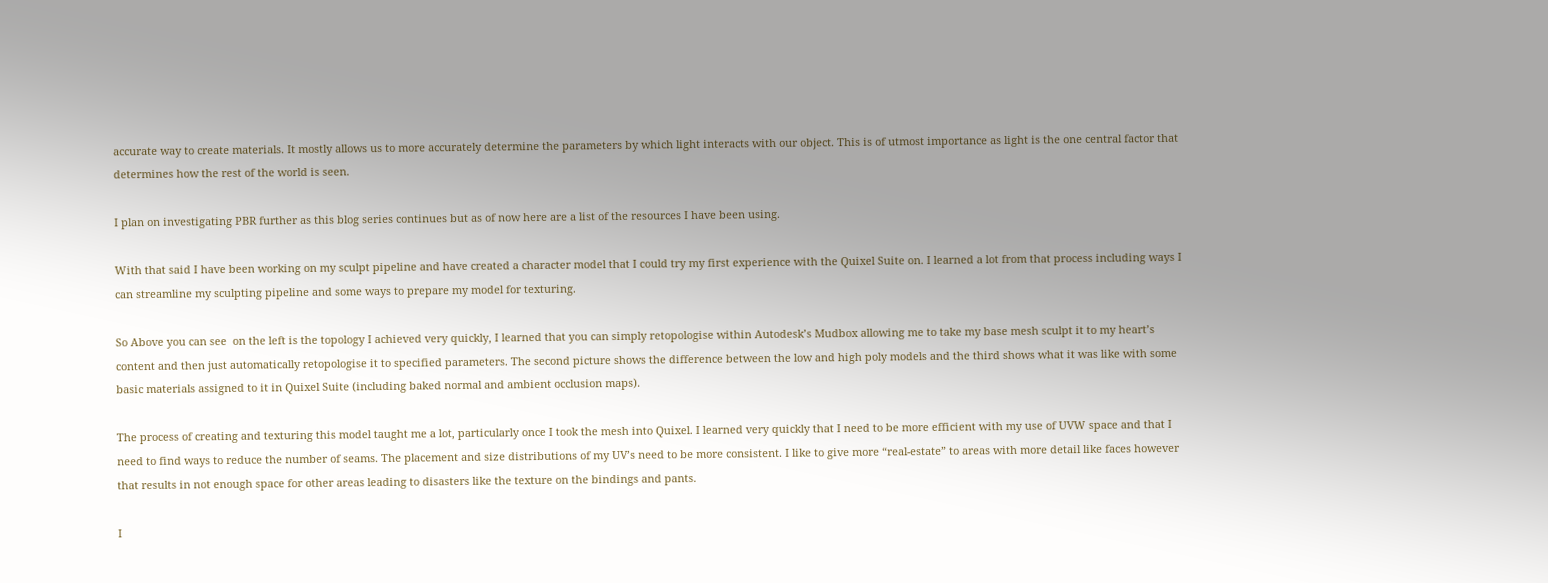accurate way to create materials. It mostly allows us to more accurately determine the parameters by which light interacts with our object. This is of utmost importance as light is the one central factor that determines how the rest of the world is seen.

I plan on investigating PBR further as this blog series continues but as of now here are a list of the resources I have been using.

With that said I have been working on my sculpt pipeline and have created a character model that I could try my first experience with the Quixel Suite on. I learned a lot from that process including ways I can streamline my sculpting pipeline and some ways to prepare my model for texturing.

So Above you can see  on the left is the topology I achieved very quickly, I learned that you can simply retopologise within Autodesk’s Mudbox allowing me to take my base mesh sculpt it to my heart’s content and then just automatically retopologise it to specified parameters. The second picture shows the difference between the low and high poly models and the third shows what it was like with some basic materials assigned to it in Quixel Suite (including baked normal and ambient occlusion maps).

The process of creating and texturing this model taught me a lot, particularly once I took the mesh into Quixel. I learned very quickly that I need to be more efficient with my use of UVW space and that I need to find ways to reduce the number of seams. The placement and size distributions of my UV’s need to be more consistent. I like to give more “real-estate” to areas with more detail like faces however that results in not enough space for other areas leading to disasters like the texture on the bindings and pants.

I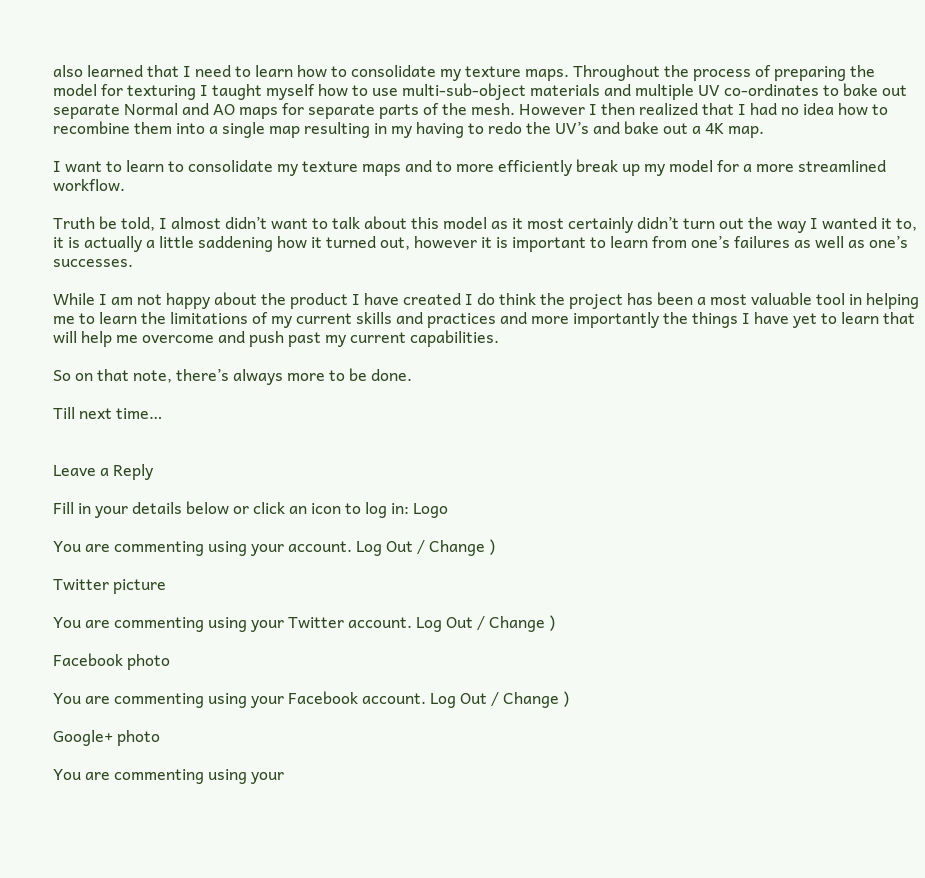also learned that I need to learn how to consolidate my texture maps. Throughout the process of preparing the model for texturing I taught myself how to use multi-sub-object materials and multiple UV co-ordinates to bake out separate Normal and AO maps for separate parts of the mesh. However I then realized that I had no idea how to recombine them into a single map resulting in my having to redo the UV’s and bake out a 4K map.

I want to learn to consolidate my texture maps and to more efficiently break up my model for a more streamlined workflow.

Truth be told, I almost didn’t want to talk about this model as it most certainly didn’t turn out the way I wanted it to, it is actually a little saddening how it turned out, however it is important to learn from one’s failures as well as one’s successes.

While I am not happy about the product I have created I do think the project has been a most valuable tool in helping me to learn the limitations of my current skills and practices and more importantly the things I have yet to learn that will help me overcome and push past my current capabilities.

So on that note, there’s always more to be done.

Till next time…


Leave a Reply

Fill in your details below or click an icon to log in: Logo

You are commenting using your account. Log Out / Change )

Twitter picture

You are commenting using your Twitter account. Log Out / Change )

Facebook photo

You are commenting using your Facebook account. Log Out / Change )

Google+ photo

You are commenting using your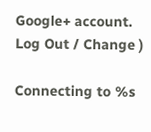Google+ account. Log Out / Change )

Connecting to %s